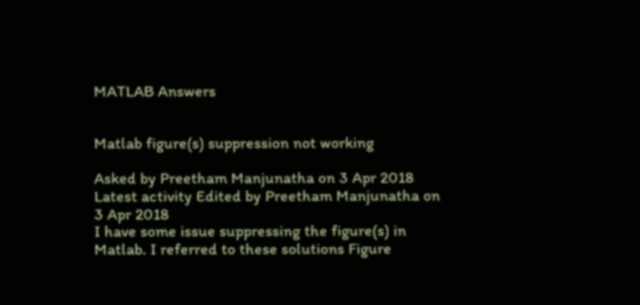MATLAB Answers


Matlab figure(s) suppression not working

Asked by Preetham Manjunatha on 3 Apr 2018
Latest activity Edited by Preetham Manjunatha on 3 Apr 2018
I have some issue suppressing the figure(s) in Matlab. I referred to these solutions Figure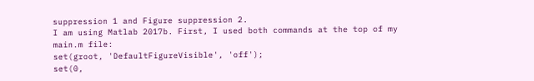suppression 1 and Figure suppression 2.
I am using Matlab 2017b. First, I used both commands at the top of my main.m file:
set(groot, 'DefaultFigureVisible', 'off');
set(0,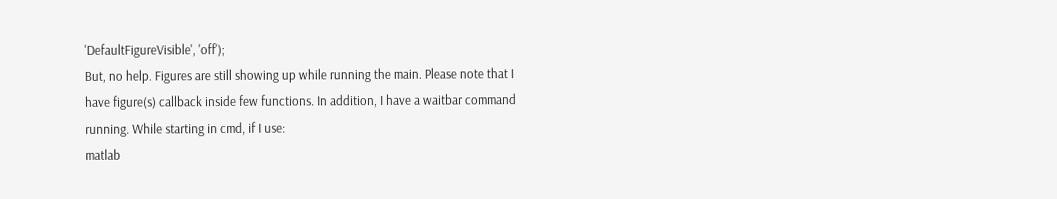'DefaultFigureVisible', 'off');
But, no help. Figures are still showing up while running the main. Please note that I have figure(s) callback inside few functions. In addition, I have a waitbar command running. While starting in cmd, if I use:
matlab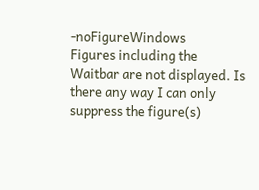-noFigureWindows
Figures including the Waitbar are not displayed. Is there any way I can only suppress the figure(s)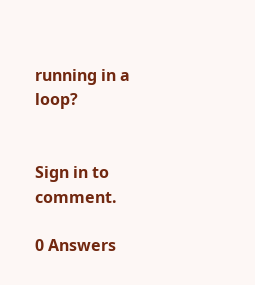running in a loop?


Sign in to comment.

0 Answers